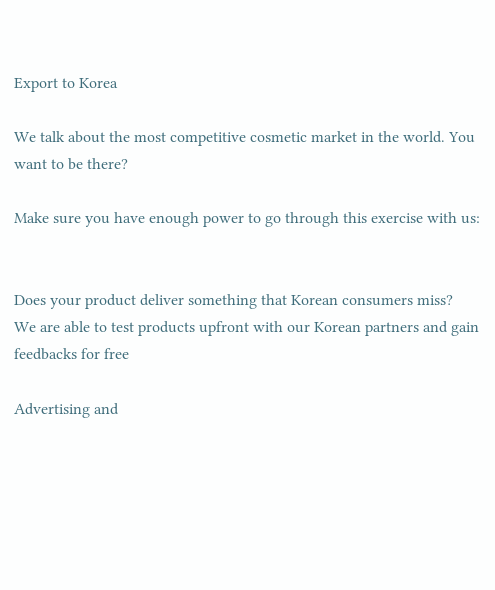Export to Korea

We talk about the most competitive cosmetic market in the world. You want to be there?

Make sure you have enough power to go through this exercise with us:


Does your product deliver something that Korean consumers miss?
We are able to test products upfront with our Korean partners and gain feedbacks for free

Advertising and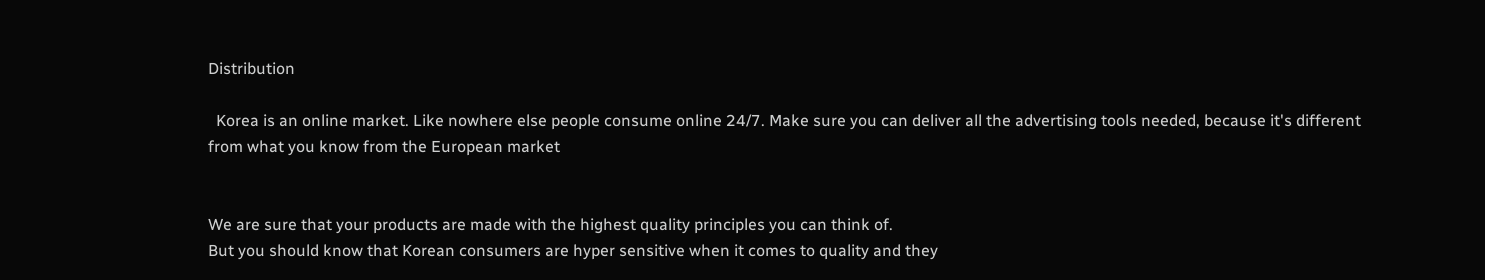Distribution

  Korea is an online market. Like nowhere else people consume online 24/7. Make sure you can deliver all the advertising tools needed, because it's different from what you know from the European market


We are sure that your products are made with the highest quality principles you can think of.
But you should know that Korean consumers are hyper sensitive when it comes to quality and they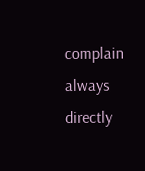complain always directly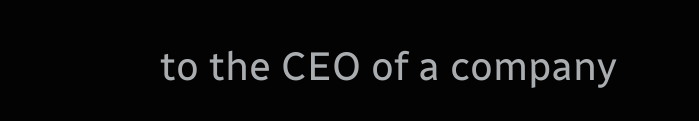to the CEO of a company